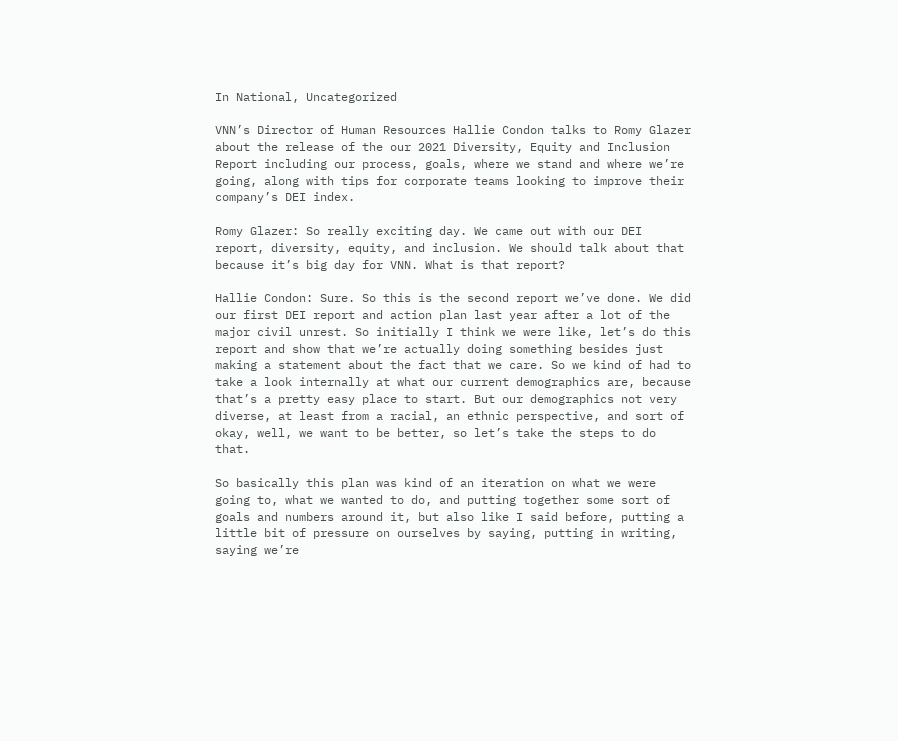In National, Uncategorized

VNN’s Director of Human Resources Hallie Condon talks to Romy Glazer about the release of the our 2021 Diversity, Equity and Inclusion Report including our process, goals, where we stand and where we’re going, along with tips for corporate teams looking to improve their company’s DEI index.

Romy Glazer: So really exciting day. We came out with our DEI report, diversity, equity, and inclusion. We should talk about that because it’s big day for VNN. What is that report?

Hallie Condon: Sure. So this is the second report we’ve done. We did our first DEI report and action plan last year after a lot of the major civil unrest. So initially I think we were like, let’s do this report and show that we’re actually doing something besides just making a statement about the fact that we care. So we kind of had to take a look internally at what our current demographics are, because that’s a pretty easy place to start. But our demographics not very diverse, at least from a racial, an ethnic perspective, and sort of okay, well, we want to be better, so let’s take the steps to do that.

So basically this plan was kind of an iteration on what we were going to, what we wanted to do, and putting together some sort of goals and numbers around it, but also like I said before, putting a little bit of pressure on ourselves by saying, putting in writing, saying we’re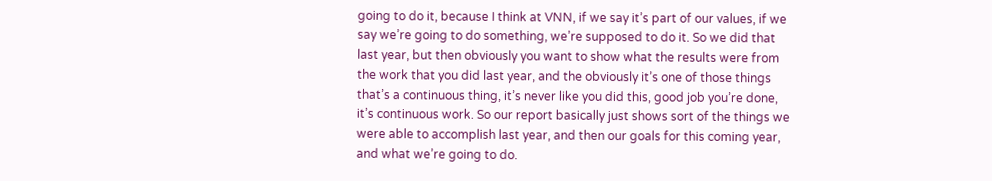going to do it, because I think at VNN, if we say it’s part of our values, if we say we’re going to do something, we’re supposed to do it. So we did that last year, but then obviously you want to show what the results were from the work that you did last year, and the obviously it’s one of those things that’s a continuous thing, it’s never like you did this, good job you’re done, it’s continuous work. So our report basically just shows sort of the things we were able to accomplish last year, and then our goals for this coming year, and what we’re going to do.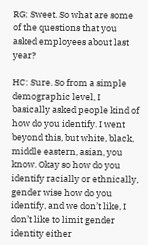RG: Sweet. So what are some of the questions that you asked employees about last year?

HC: Sure. So from a simple demographic level, I basically asked people kind of how do you identify. I went beyond this, but white, black, middle eastern, asian, you know. Okay so how do you identify racially or ethnically, gender wise how do you identify, and we don’t like, I don’t like to limit gender identity either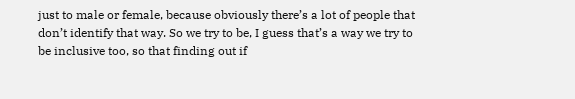just to male or female, because obviously there’s a lot of people that don’t identify that way. So we try to be, I guess that’s a way we try to be inclusive too, so that finding out if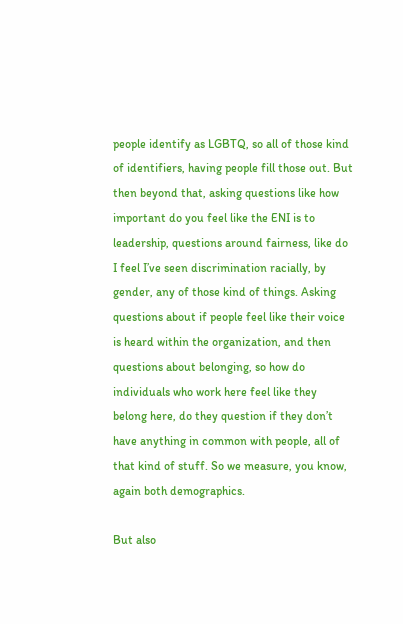people identify as LGBTQ, so all of those kind of identifiers, having people fill those out. But then beyond that, asking questions like how important do you feel like the ENI is to leadership, questions around fairness, like do I feel I’ve seen discrimination racially, by gender, any of those kind of things. Asking questions about if people feel like their voice is heard within the organization, and then questions about belonging, so how do individuals who work here feel like they belong here, do they question if they don’t have anything in common with people, all of that kind of stuff. So we measure, you know, again both demographics.

But also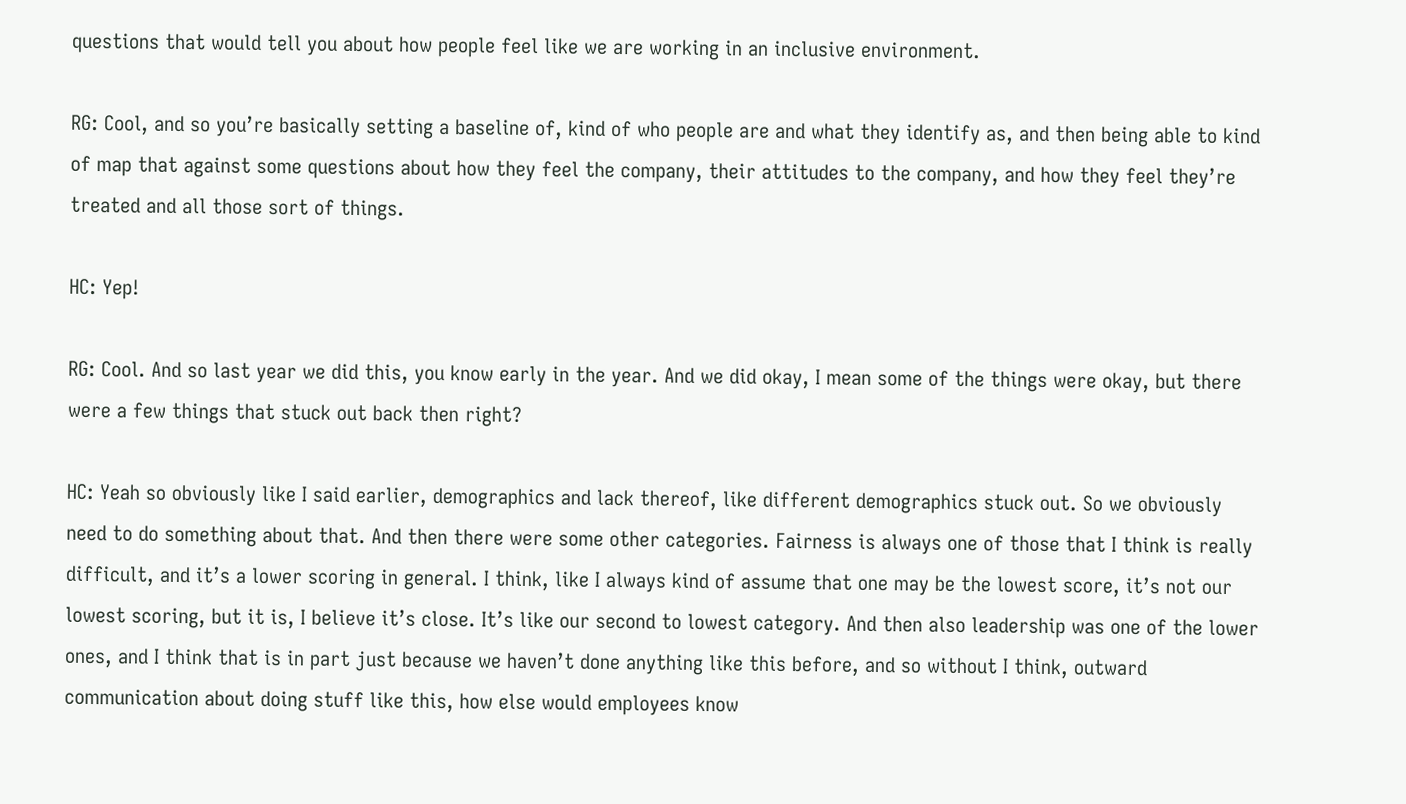questions that would tell you about how people feel like we are working in an inclusive environment.

RG: Cool, and so you’re basically setting a baseline of, kind of who people are and what they identify as, and then being able to kind of map that against some questions about how they feel the company, their attitudes to the company, and how they feel they’re treated and all those sort of things.

HC: Yep!

RG: Cool. And so last year we did this, you know early in the year. And we did okay, I mean some of the things were okay, but there were a few things that stuck out back then right?

HC: Yeah so obviously like I said earlier, demographics and lack thereof, like different demographics stuck out. So we obviously need to do something about that. And then there were some other categories. Fairness is always one of those that I think is really difficult, and it’s a lower scoring in general. I think, like I always kind of assume that one may be the lowest score, it’s not our lowest scoring, but it is, I believe it’s close. It’s like our second to lowest category. And then also leadership was one of the lower ones, and I think that is in part just because we haven’t done anything like this before, and so without I think, outward communication about doing stuff like this, how else would employees know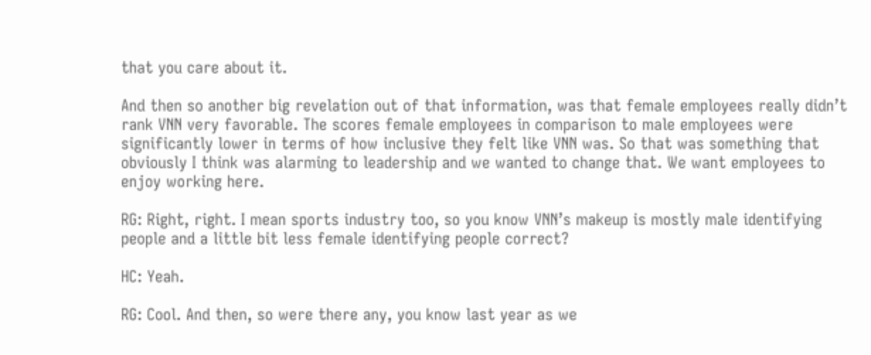that you care about it.

And then so another big revelation out of that information, was that female employees really didn’t rank VNN very favorable. The scores female employees in comparison to male employees were significantly lower in terms of how inclusive they felt like VNN was. So that was something that obviously I think was alarming to leadership and we wanted to change that. We want employees to enjoy working here.

RG: Right, right. I mean sports industry too, so you know VNN’s makeup is mostly male identifying people and a little bit less female identifying people correct?

HC: Yeah.

RG: Cool. And then, so were there any, you know last year as we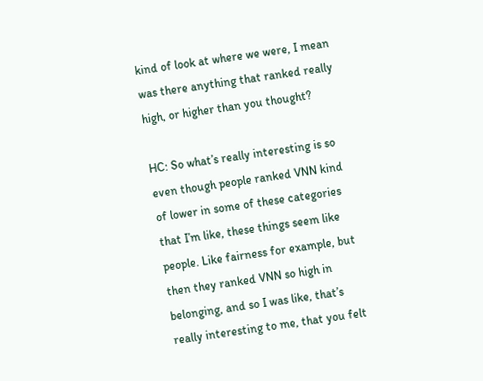kind of look at where we were, I mean was there anything that ranked really high, or higher than you thought?

HC: So what’s really interesting is so even though people ranked VNN kind of lower in some of these categories that I’m like, these things seem like people. Like fairness for example, but then they ranked VNN so high in belonging, and so I was like, that’s really interesting to me, that you felt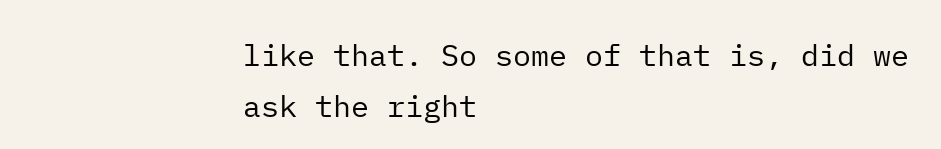like that. So some of that is, did we ask the right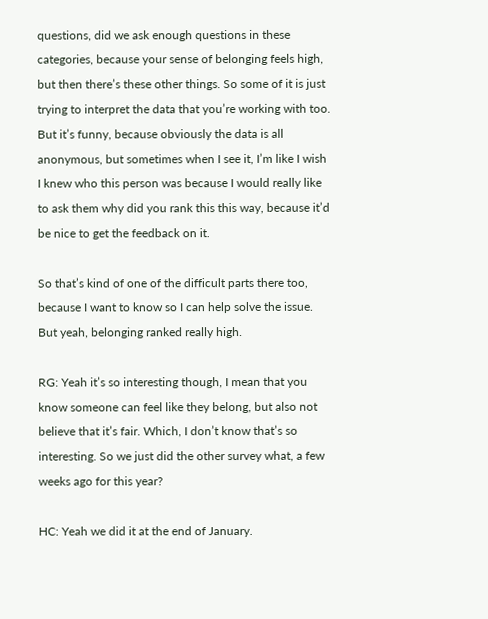questions, did we ask enough questions in these categories, because your sense of belonging feels high, but then there’s these other things. So some of it is just trying to interpret the data that you’re working with too. But it’s funny, because obviously the data is all anonymous, but sometimes when I see it, I’m like I wish I knew who this person was because I would really like to ask them why did you rank this this way, because it’d be nice to get the feedback on it.

So that’s kind of one of the difficult parts there too, because I want to know so I can help solve the issue. But yeah, belonging ranked really high.

RG: Yeah it’s so interesting though, I mean that you know someone can feel like they belong, but also not believe that it’s fair. Which, I don’t know that’s so interesting. So we just did the other survey what, a few weeks ago for this year?

HC: Yeah we did it at the end of January.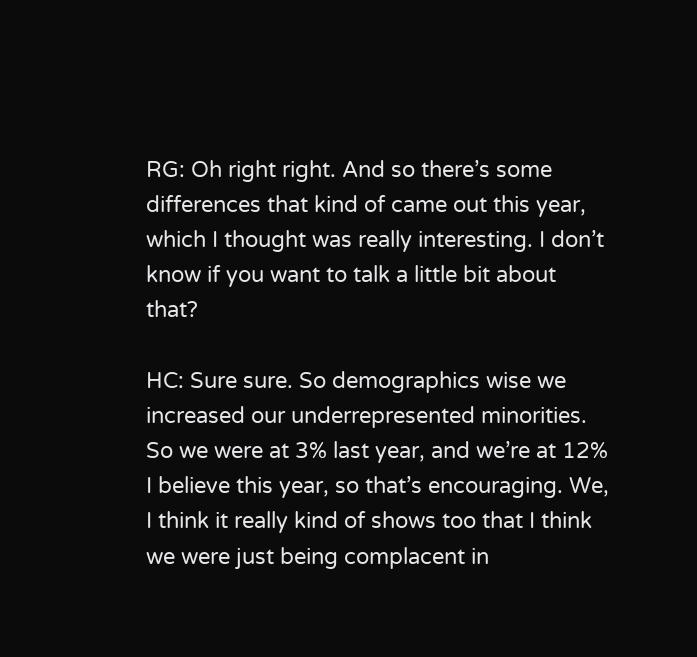RG: Oh right right. And so there’s some differences that kind of came out this year, which I thought was really interesting. I don’t know if you want to talk a little bit about that?

HC: Sure sure. So demographics wise we increased our underrepresented minorities. So we were at 3% last year, and we’re at 12% I believe this year, so that’s encouraging. We, I think it really kind of shows too that I think we were just being complacent in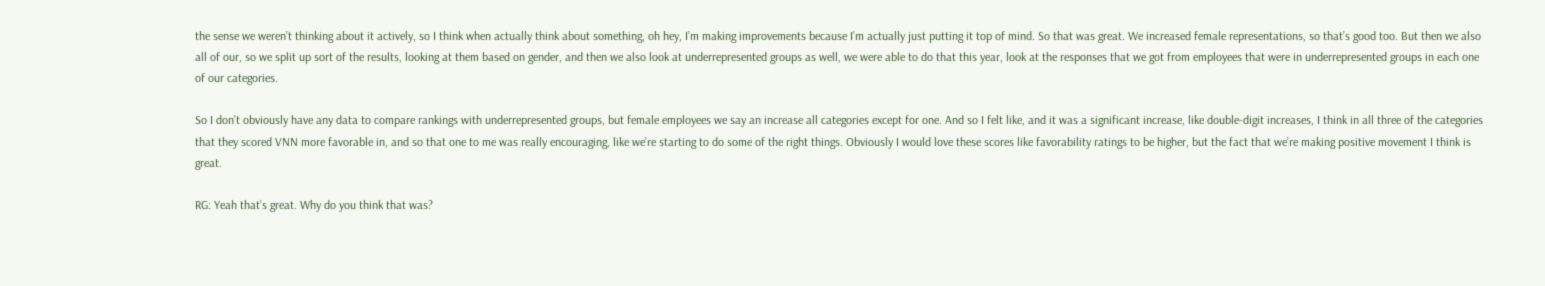the sense we weren’t thinking about it actively, so I think when actually think about something, oh hey, I’m making improvements because I’m actually just putting it top of mind. So that was great. We increased female representations, so that’s good too. But then we also all of our, so we split up sort of the results, looking at them based on gender, and then we also look at underrepresented groups as well, we were able to do that this year, look at the responses that we got from employees that were in underrepresented groups in each one of our categories.

So I don’t obviously have any data to compare rankings with underrepresented groups, but female employees we say an increase all categories except for one. And so I felt like, and it was a significant increase, like double-digit increases, I think in all three of the categories that they scored VNN more favorable in, and so that one to me was really encouraging, like we’re starting to do some of the right things. Obviously I would love these scores like favorability ratings to be higher, but the fact that we’re making positive movement I think is great.

RG: Yeah that’s great. Why do you think that was?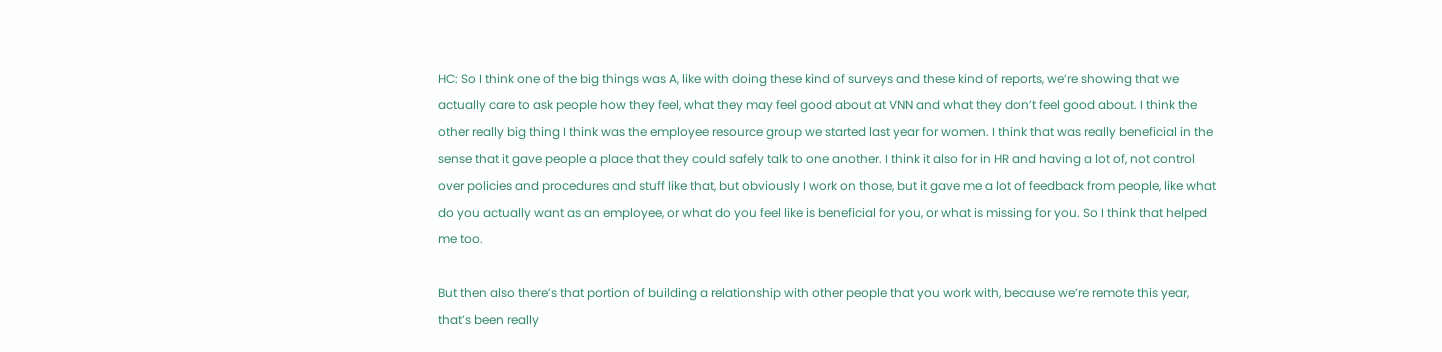HC: So I think one of the big things was A, like with doing these kind of surveys and these kind of reports, we’re showing that we actually care to ask people how they feel, what they may feel good about at VNN and what they don’t feel good about. I think the other really big thing I think was the employee resource group we started last year for women. I think that was really beneficial in the sense that it gave people a place that they could safely talk to one another. I think it also for in HR and having a lot of, not control over policies and procedures and stuff like that, but obviously I work on those, but it gave me a lot of feedback from people, like what do you actually want as an employee, or what do you feel like is beneficial for you, or what is missing for you. So I think that helped me too.

But then also there’s that portion of building a relationship with other people that you work with, because we’re remote this year, that’s been really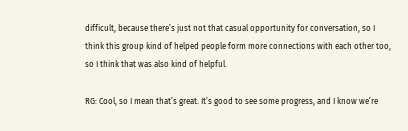difficult, because there’s just not that casual opportunity for conversation, so I think this group kind of helped people form more connections with each other too, so I think that was also kind of helpful.

RG: Cool, so I mean that’s great. It’s good to see some progress, and I know we’re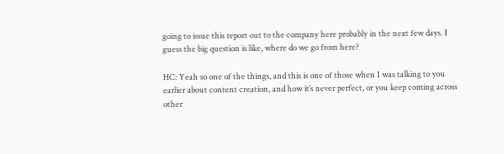going to issue this report out to the company here probably in the next few days. I guess the big question is like, where do we go from here?

HC: Yeah so one of the things, and this is one of those when I was talking to you earlier about content creation, and how it’s never perfect, or you keep coming across other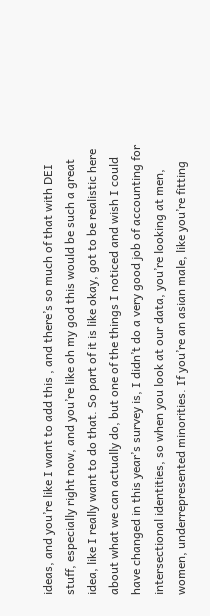ideas, and you’re like I want to add this , and there’s so much of that with DEI stuff, especially right now, and you’re like oh my god this would be such a great idea, like I really want to do that. So part of it is like okay, got to be realistic here about what we can actually do, but one of the things I noticed and wish I could have changed in this year’s survey is, I didn’t do a very good job of accounting for intersectional identities, so when you look at our data, you’re looking at men, women, underrepresented minorities. If you’re an asian male, like you’re fitting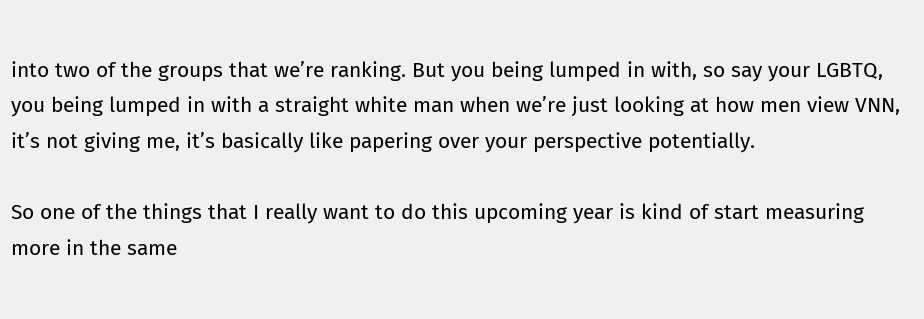into two of the groups that we’re ranking. But you being lumped in with, so say your LGBTQ, you being lumped in with a straight white man when we’re just looking at how men view VNN, it’s not giving me, it’s basically like papering over your perspective potentially.

So one of the things that I really want to do this upcoming year is kind of start measuring more in the same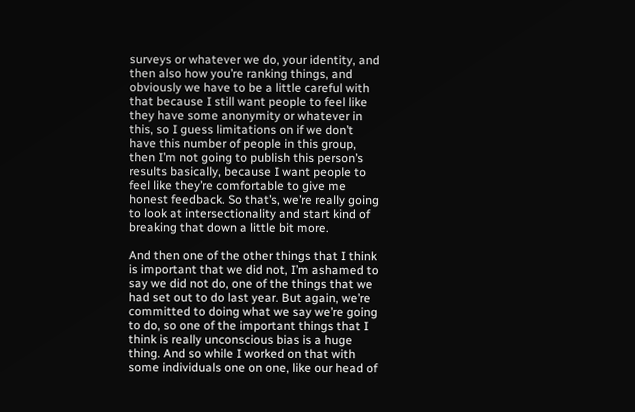surveys or whatever we do, your identity, and then also how you’re ranking things, and obviously we have to be a little careful with that because I still want people to feel like they have some anonymity or whatever in this, so I guess limitations on if we don’t have this number of people in this group, then I’m not going to publish this person’s results basically, because I want people to feel like they’re comfortable to give me honest feedback. So that’s, we’re really going to look at intersectionality and start kind of breaking that down a little bit more.

And then one of the other things that I think is important that we did not, I’m ashamed to say we did not do, one of the things that we had set out to do last year. But again, we’re committed to doing what we say we’re going to do, so one of the important things that I think is really unconscious bias is a huge thing. And so while I worked on that with some individuals one on one, like our head of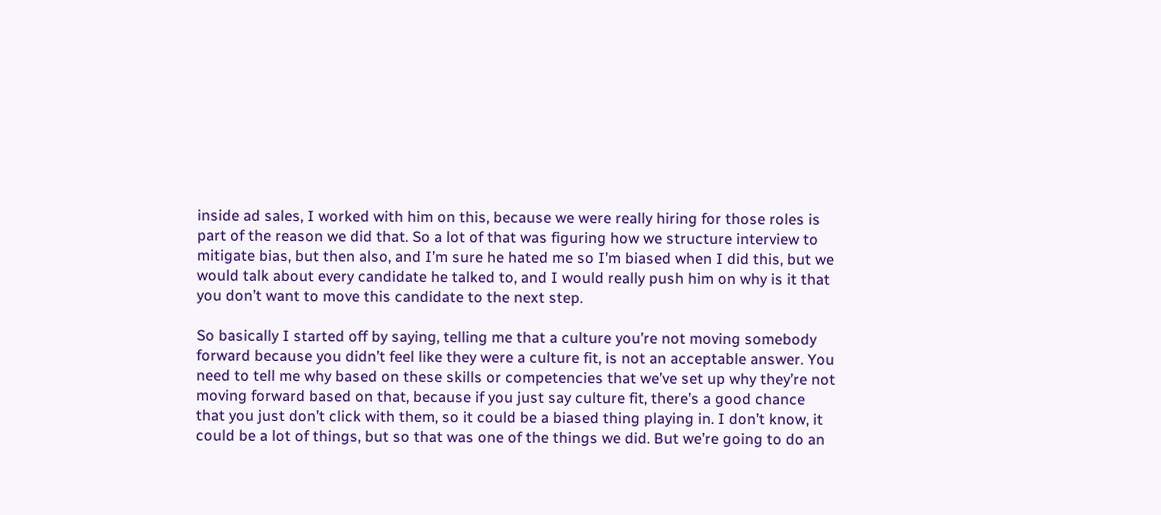inside ad sales, I worked with him on this, because we were really hiring for those roles is part of the reason we did that. So a lot of that was figuring how we structure interview to mitigate bias, but then also, and I’m sure he hated me so I’m biased when I did this, but we would talk about every candidate he talked to, and I would really push him on why is it that you don’t want to move this candidate to the next step.

So basically I started off by saying, telling me that a culture you’re not moving somebody forward because you didn’t feel like they were a culture fit, is not an acceptable answer. You need to tell me why based on these skills or competencies that we’ve set up why they’re not moving forward based on that, because if you just say culture fit, there’s a good chance that you just don’t click with them, so it could be a biased thing playing in. I don’t know, it could be a lot of things, but so that was one of the things we did. But we’re going to do an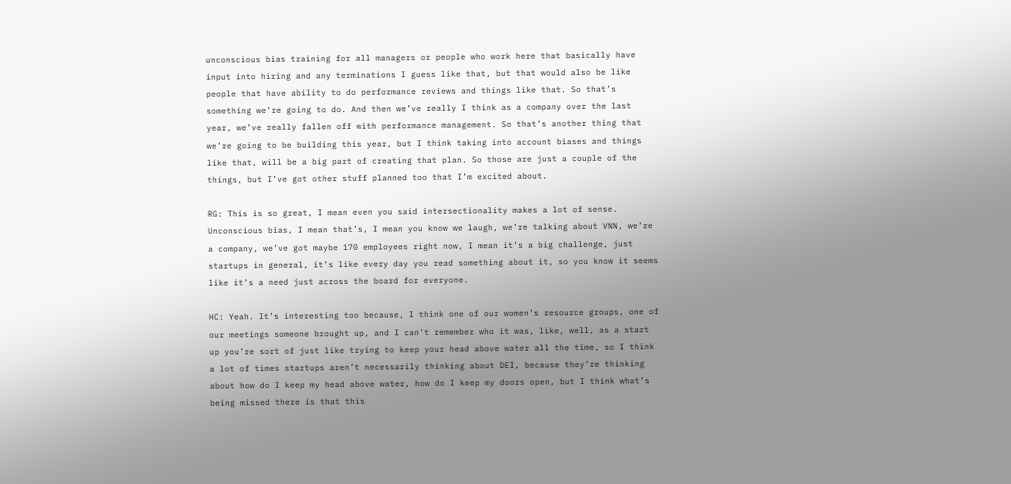unconscious bias training for all managers or people who work here that basically have input into hiring and any terminations I guess like that, but that would also be like people that have ability to do performance reviews and things like that. So that’s something we’re going to do. And then we’ve really I think as a company over the last year, we’ve really fallen off with performance management. So that’s another thing that we’re going to be building this year, but I think taking into account biases and things like that, will be a big part of creating that plan. So those are just a couple of the things, but I’ve got other stuff planned too that I’m excited about.

RG: This is so great, I mean even you said intersectionality makes a lot of sense. Unconscious bias, I mean that’s, I mean you know we laugh, we’re talking about VNN, we’re a company, we’ve got maybe 170 employees right now, I mean it’s a big challenge, just startups in general, it’s like every day you read something about it, so you know it seems like it’s a need just across the board for everyone.

HC: Yeah. It’s interesting too because, I think one of our women’s resource groups, one of our meetings someone brought up, and I can’t remember who it was, like, well, as a start up you’re sort of just like trying to keep your head above water all the time, so I think a lot of times startups aren’t necessarily thinking about DEI, because they’re thinking about how do I keep my head above water, how do I keep my doors open, but I think what’s being missed there is that this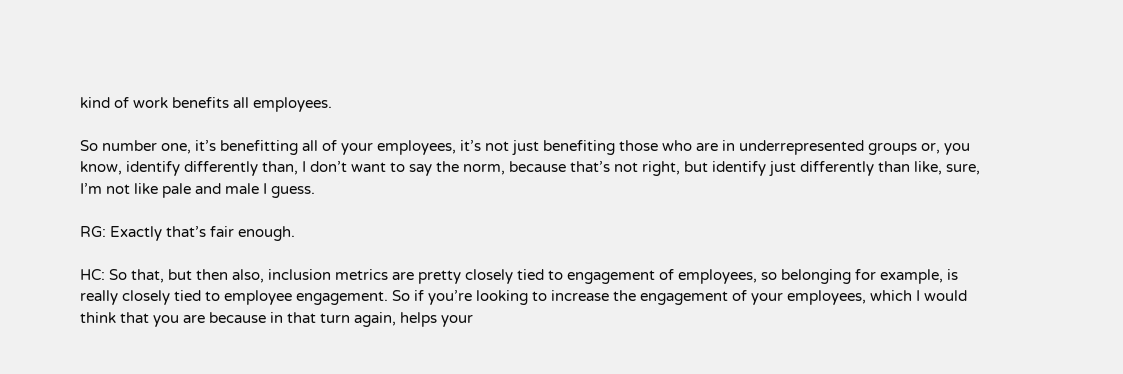kind of work benefits all employees.

So number one, it’s benefitting all of your employees, it’s not just benefiting those who are in underrepresented groups or, you know, identify differently than, I don’t want to say the norm, because that’s not right, but identify just differently than like, sure, I’m not like pale and male I guess.

RG: Exactly that’s fair enough.

HC: So that, but then also, inclusion metrics are pretty closely tied to engagement of employees, so belonging for example, is really closely tied to employee engagement. So if you’re looking to increase the engagement of your employees, which I would think that you are because in that turn again, helps your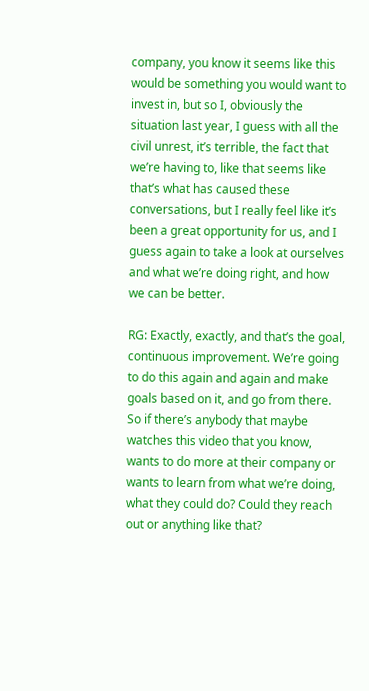company, you know it seems like this would be something you would want to invest in, but so I, obviously the situation last year, I guess with all the civil unrest, it’s terrible, the fact that we’re having to, like that seems like that’s what has caused these conversations, but I really feel like it’s been a great opportunity for us, and I guess again to take a look at ourselves and what we’re doing right, and how we can be better.

RG: Exactly, exactly, and that’s the goal, continuous improvement. We’re going to do this again and again and make goals based on it, and go from there. So if there’s anybody that maybe watches this video that you know, wants to do more at their company or wants to learn from what we’re doing, what they could do? Could they reach out or anything like that?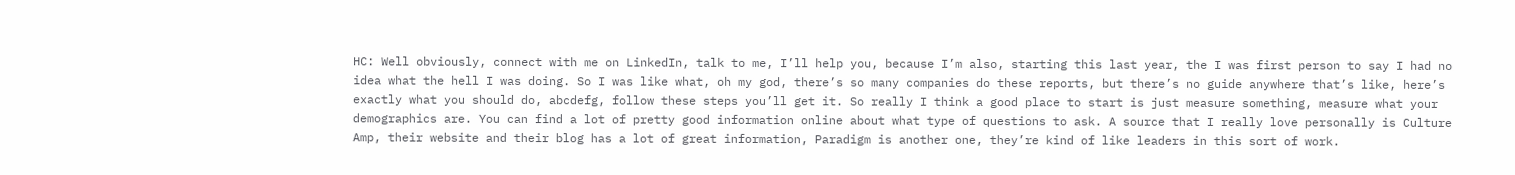HC: Well obviously, connect with me on LinkedIn, talk to me, I’ll help you, because I’m also, starting this last year, the I was first person to say I had no idea what the hell I was doing. So I was like what, oh my god, there’s so many companies do these reports, but there’s no guide anywhere that’s like, here’s exactly what you should do, abcdefg, follow these steps you’ll get it. So really I think a good place to start is just measure something, measure what your demographics are. You can find a lot of pretty good information online about what type of questions to ask. A source that I really love personally is Culture Amp, their website and their blog has a lot of great information, Paradigm is another one, they’re kind of like leaders in this sort of work.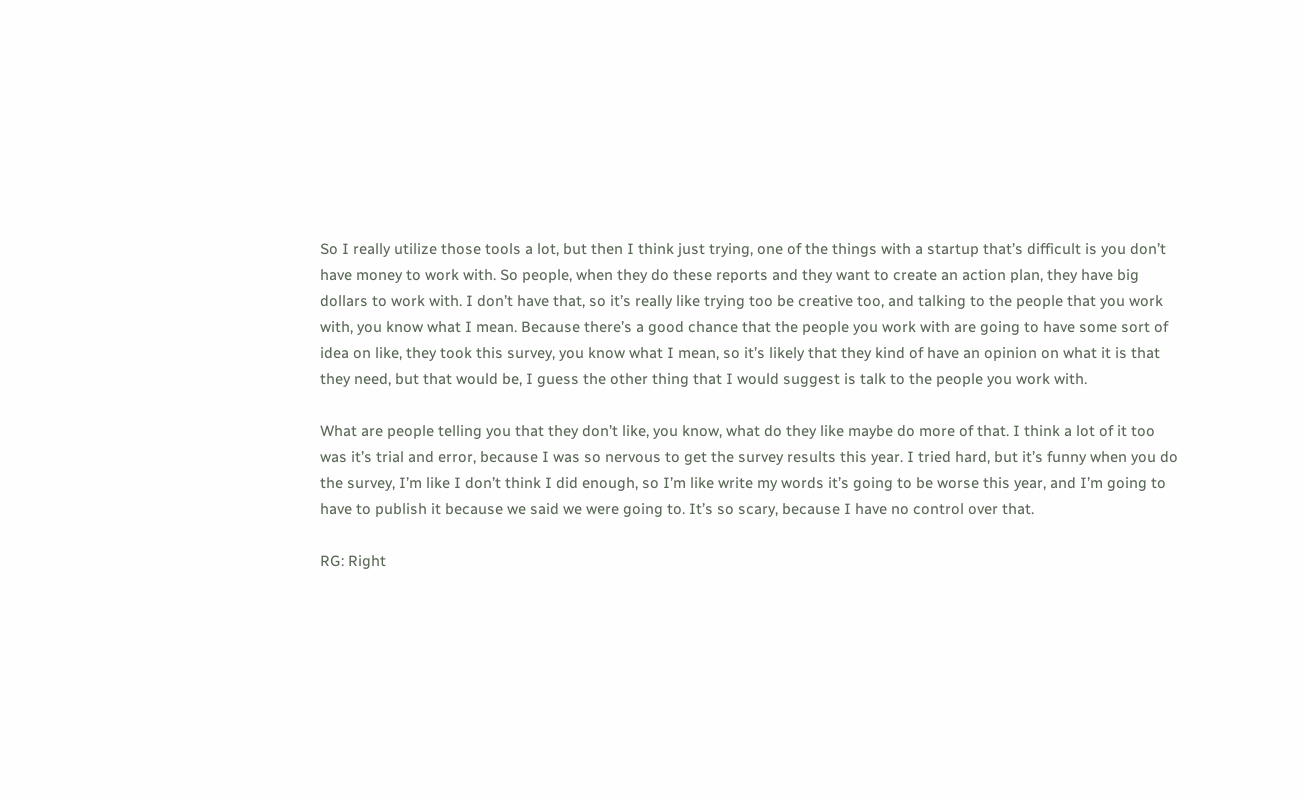So I really utilize those tools a lot, but then I think just trying, one of the things with a startup that’s difficult is you don’t have money to work with. So people, when they do these reports and they want to create an action plan, they have big dollars to work with. I don’t have that, so it’s really like trying too be creative too, and talking to the people that you work with, you know what I mean. Because there’s a good chance that the people you work with are going to have some sort of idea on like, they took this survey, you know what I mean, so it’s likely that they kind of have an opinion on what it is that they need, but that would be, I guess the other thing that I would suggest is talk to the people you work with.

What are people telling you that they don’t like, you know, what do they like maybe do more of that. I think a lot of it too was it’s trial and error, because I was so nervous to get the survey results this year. I tried hard, but it’s funny when you do the survey, I’m like I don’t think I did enough, so I’m like write my words it’s going to be worse this year, and I’m going to have to publish it because we said we were going to. It’s so scary, because I have no control over that.

RG: Right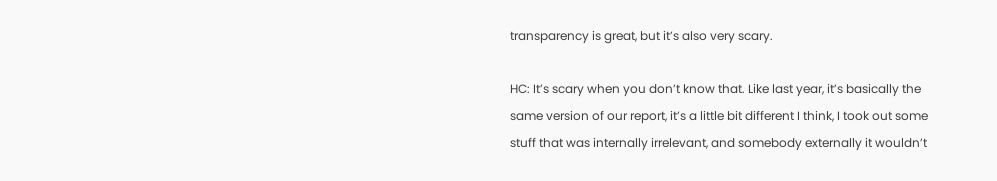transparency is great, but it’s also very scary.

HC: It’s scary when you don’t know that. Like last year, it’s basically the same version of our report, it’s a little bit different I think, I took out some stuff that was internally irrelevant, and somebody externally it wouldn’t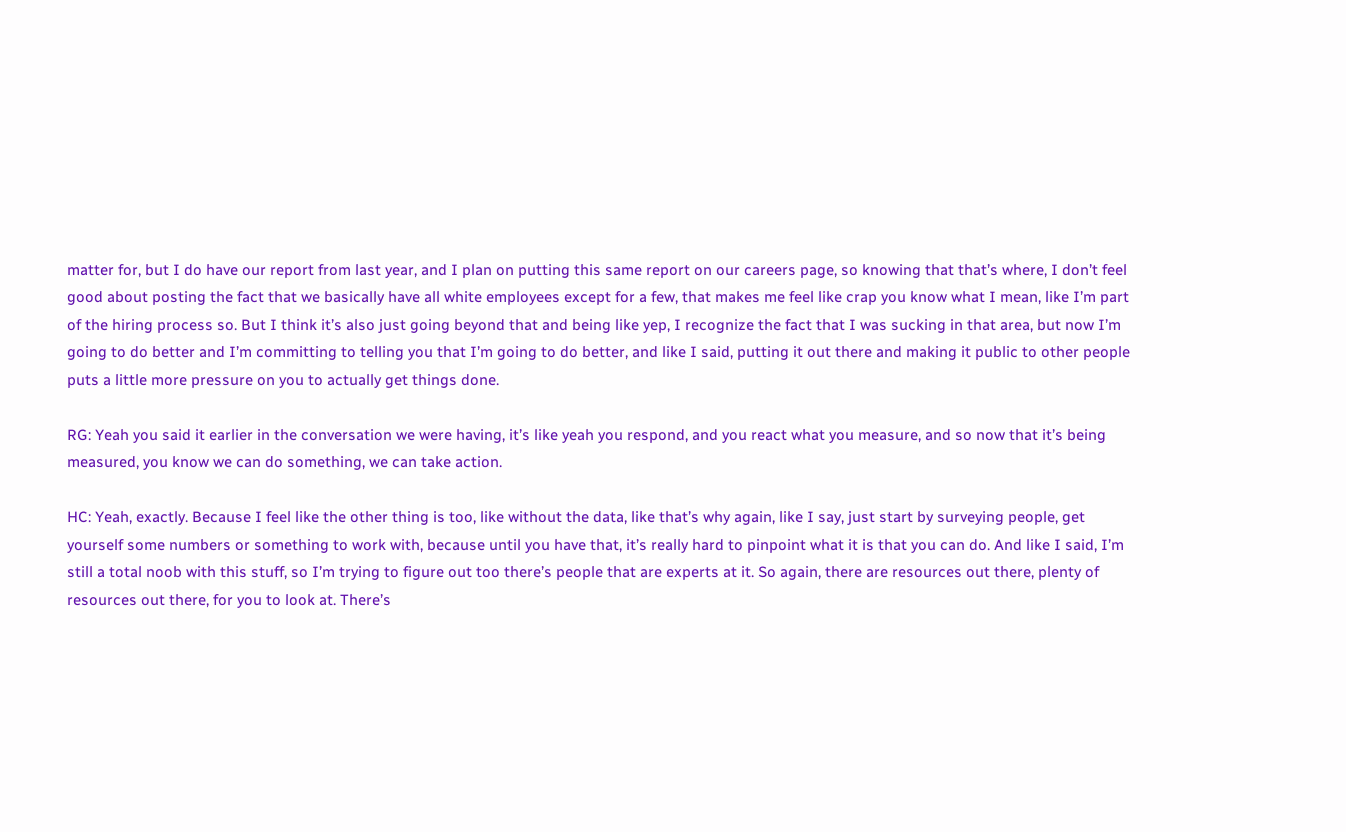matter for, but I do have our report from last year, and I plan on putting this same report on our careers page, so knowing that that’s where, I don’t feel good about posting the fact that we basically have all white employees except for a few, that makes me feel like crap you know what I mean, like I’m part of the hiring process so. But I think it’s also just going beyond that and being like yep, I recognize the fact that I was sucking in that area, but now I’m going to do better and I’m committing to telling you that I’m going to do better, and like I said, putting it out there and making it public to other people puts a little more pressure on you to actually get things done.

RG: Yeah you said it earlier in the conversation we were having, it’s like yeah you respond, and you react what you measure, and so now that it’s being measured, you know we can do something, we can take action.

HC: Yeah, exactly. Because I feel like the other thing is too, like without the data, like that’s why again, like I say, just start by surveying people, get yourself some numbers or something to work with, because until you have that, it’s really hard to pinpoint what it is that you can do. And like I said, I’m still a total noob with this stuff, so I’m trying to figure out too there’s people that are experts at it. So again, there are resources out there, plenty of resources out there, for you to look at. There’s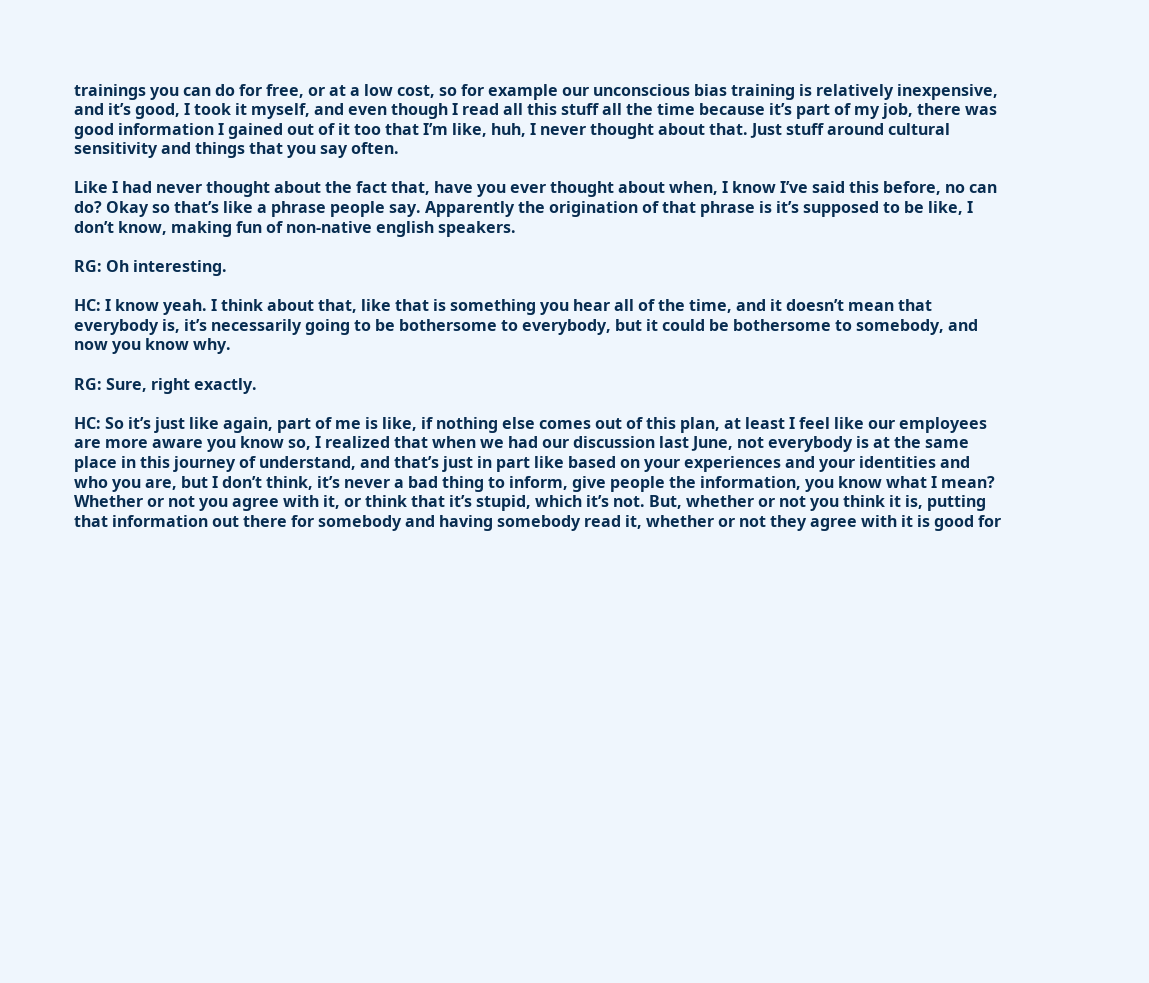trainings you can do for free, or at a low cost, so for example our unconscious bias training is relatively inexpensive, and it’s good, I took it myself, and even though I read all this stuff all the time because it’s part of my job, there was good information I gained out of it too that I’m like, huh, I never thought about that. Just stuff around cultural sensitivity and things that you say often.

Like I had never thought about the fact that, have you ever thought about when, I know I’ve said this before, no can do? Okay so that’s like a phrase people say. Apparently the origination of that phrase is it’s supposed to be like, I don’t know, making fun of non-native english speakers.

RG: Oh interesting.

HC: I know yeah. I think about that, like that is something you hear all of the time, and it doesn’t mean that everybody is, it’s necessarily going to be bothersome to everybody, but it could be bothersome to somebody, and now you know why.

RG: Sure, right exactly.

HC: So it’s just like again, part of me is like, if nothing else comes out of this plan, at least I feel like our employees are more aware you know so, I realized that when we had our discussion last June, not everybody is at the same place in this journey of understand, and that’s just in part like based on your experiences and your identities and who you are, but I don’t think, it’s never a bad thing to inform, give people the information, you know what I mean? Whether or not you agree with it, or think that it’s stupid, which it’s not. But, whether or not you think it is, putting that information out there for somebody and having somebody read it, whether or not they agree with it is good for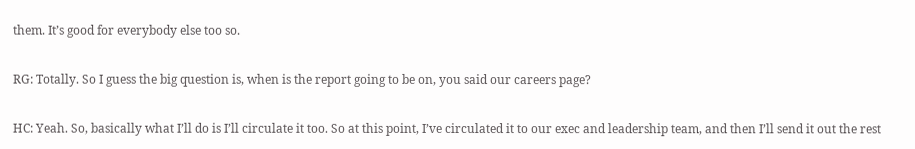them. It’s good for everybody else too so.

RG: Totally. So I guess the big question is, when is the report going to be on, you said our careers page?

HC: Yeah. So, basically what I’ll do is I’ll circulate it too. So at this point, I’ve circulated it to our exec and leadership team, and then I’ll send it out the rest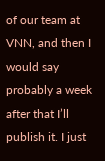of our team at VNN, and then I would say probably a week after that I’ll publish it. I just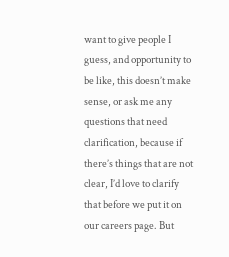want to give people I guess, and opportunity to be like, this doesn’t make sense, or ask me any questions that need clarification, because if there’s things that are not clear, I’d love to clarify that before we put it on our careers page. But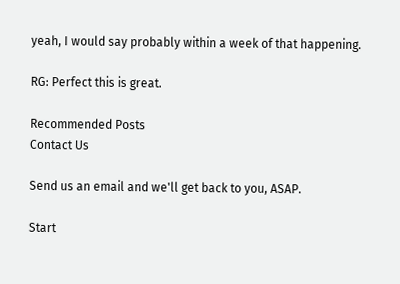yeah, I would say probably within a week of that happening.

RG: Perfect this is great.

Recommended Posts
Contact Us

Send us an email and we'll get back to you, ASAP.

Start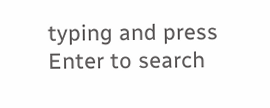typing and press Enter to search